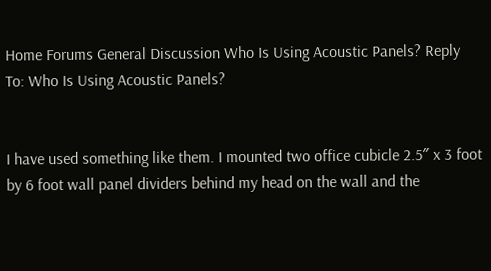Home Forums General Discussion Who Is Using Acoustic Panels? Reply To: Who Is Using Acoustic Panels?


I have used something like them. I mounted two office cubicle 2.5″ x 3 foot by 6 foot wall panel dividers behind my head on the wall and the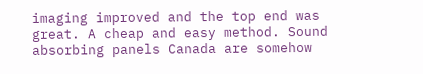imaging improved and the top end was great. A cheap and easy method. Sound absorbing panels Canada are somehow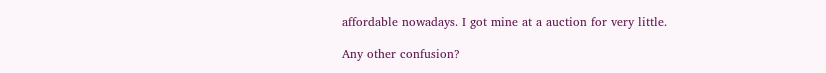affordable nowadays. I got mine at a auction for very little.

Any other confusion?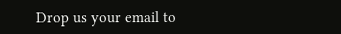Drop us your email to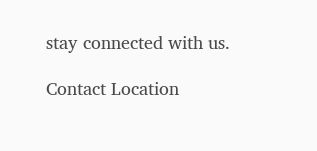stay connected with us.

Contact Location